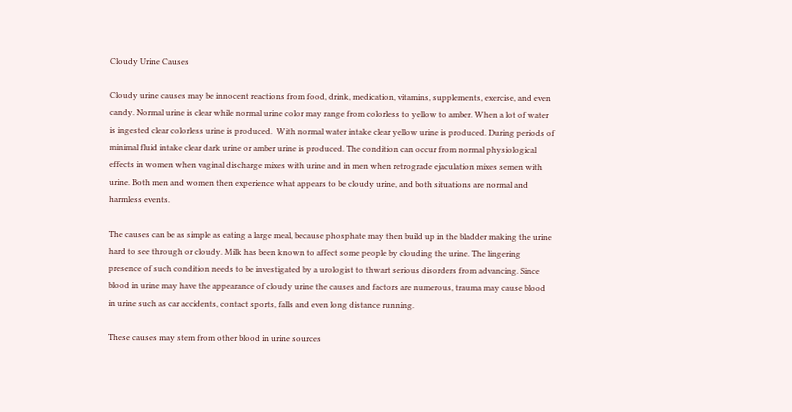Cloudy Urine Causes

Cloudy urine causes may be innocent reactions from food, drink, medication, vitamins, supplements, exercise, and even candy. Normal urine is clear while normal urine color may range from colorless to yellow to amber. When a lot of water is ingested clear colorless urine is produced.  With normal water intake clear yellow urine is produced. During periods of minimal fluid intake clear dark urine or amber urine is produced. The condition can occur from normal physiological effects in women when vaginal discharge mixes with urine and in men when retrograde ejaculation mixes semen with urine. Both men and women then experience what appears to be cloudy urine, and both situations are normal and harmless events.

The causes can be as simple as eating a large meal, because phosphate may then build up in the bladder making the urine hard to see through or cloudy. Milk has been known to affect some people by clouding the urine. The lingering presence of such condition needs to be investigated by a urologist to thwart serious disorders from advancing. Since blood in urine may have the appearance of cloudy urine the causes and factors are numerous, trauma may cause blood in urine such as car accidents, contact sports, falls and even long distance running.

These causes may stem from other blood in urine sources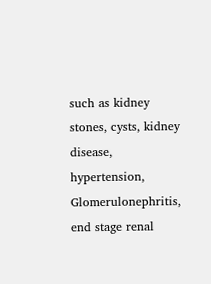such as kidney stones, cysts, kidney disease, hypertension, Glomerulonephritis, end stage renal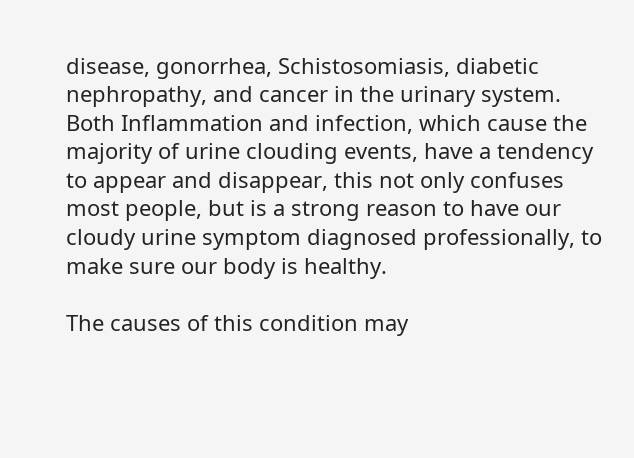disease, gonorrhea, Schistosomiasis, diabetic nephropathy, and cancer in the urinary system. Both Inflammation and infection, which cause the majority of urine clouding events, have a tendency to appear and disappear, this not only confuses most people, but is a strong reason to have our cloudy urine symptom diagnosed professionally, to make sure our body is healthy.

The causes of this condition may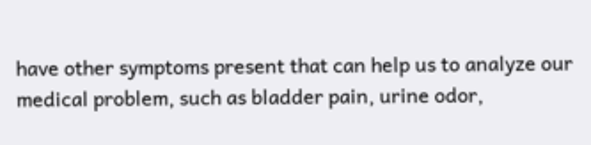have other symptoms present that can help us to analyze our medical problem, such as bladder pain, urine odor,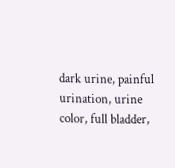dark urine, painful urination, urine color, full bladder,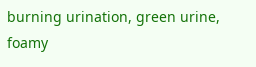burning urination, green urine, foamy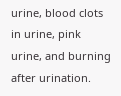urine, blood clots in urine, pink urine, and burning after urination.